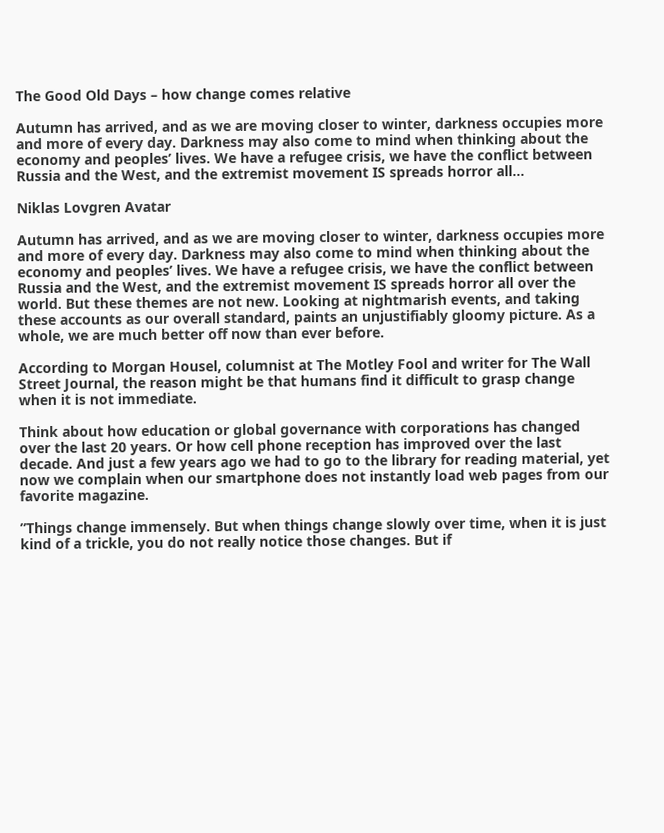The Good Old Days – how change comes relative

Autumn has arrived, and as we are moving closer to winter, darkness occupies more and more of every day. Darkness may also come to mind when thinking about the economy and peoples’ lives. We have a refugee crisis, we have the conflict between Russia and the West, and the extremist movement IS spreads horror all…

Niklas Lovgren Avatar

Autumn has arrived, and as we are moving closer to winter, darkness occupies more and more of every day. Darkness may also come to mind when thinking about the economy and peoples’ lives. We have a refugee crisis, we have the conflict between Russia and the West, and the extremist movement IS spreads horror all over the world. But these themes are not new. Looking at nightmarish events, and taking these accounts as our overall standard, paints an unjustifiably gloomy picture. As a whole, we are much better off now than ever before.

According to Morgan Housel, columnist at The Motley Fool and writer for The Wall Street Journal, the reason might be that humans find it difficult to grasp change when it is not immediate.

Think about how education or global governance with corporations has changed over the last 20 years. Or how cell phone reception has improved over the last decade. And just a few years ago we had to go to the library for reading material, yet now we complain when our smartphone does not instantly load web pages from our favorite magazine.

”Things change immensely. But when things change slowly over time, when it is just kind of a trickle, you do not really notice those changes. But if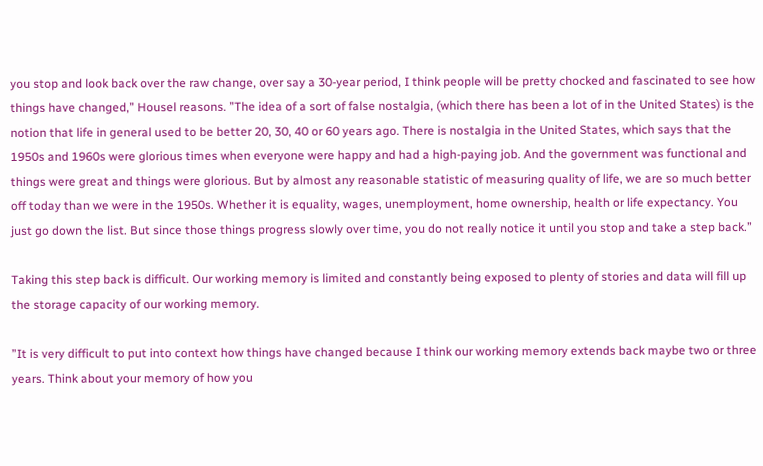you stop and look back over the raw change, over say a 30-year period, I think people will be pretty chocked and fascinated to see how things have changed,” Housel reasons. ”The idea of a sort of false nostalgia, (which there has been a lot of in the United States) is the notion that life in general used to be better 20, 30, 40 or 60 years ago. There is nostalgia in the United States, which says that the 1950s and 1960s were glorious times when everyone were happy and had a high-paying job. And the government was functional and things were great and things were glorious. But by almost any reasonable statistic of measuring quality of life, we are so much better off today than we were in the 1950s. Whether it is equality, wages, unemployment, home ownership, health or life expectancy. You just go down the list. But since those things progress slowly over time, you do not really notice it until you stop and take a step back.”

Taking this step back is difficult. Our working memory is limited and constantly being exposed to plenty of stories and data will fill up the storage capacity of our working memory.

”It is very difficult to put into context how things have changed because I think our working memory extends back maybe two or three years. Think about your memory of how you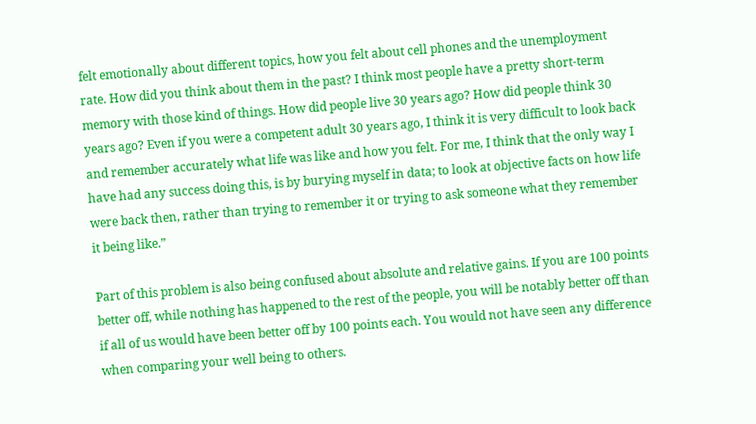felt emotionally about different topics, how you felt about cell phones and the unemployment rate. How did you think about them in the past? I think most people have a pretty short-term memory with those kind of things. How did people live 30 years ago? How did people think 30 years ago? Even if you were a competent adult 30 years ago, I think it is very difficult to look back and remember accurately what life was like and how you felt. For me, I think that the only way I have had any success doing this, is by burying myself in data; to look at objective facts on how life were back then, rather than trying to remember it or trying to ask someone what they remember it being like.”

Part of this problem is also being confused about absolute and relative gains. If you are 100 points better off, while nothing has happened to the rest of the people, you will be notably better off than if all of us would have been better off by 100 points each. You would not have seen any difference when comparing your well being to others.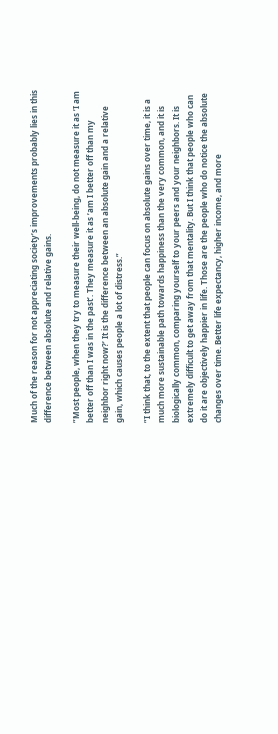Much of the reason for not appreciating society’s improvements probably lies in this difference between absolute and relative gains.

”Most people, when they try to measure their well-being, do not measure it as ’I am better off than I was in the past’. They measure it as ’am I better off than my neighbor right now?’ It is the difference between an absolute gain and a relative gain, which causes people a lot of distress.”

”I think that, to the extent that people can focus on absolute gains over time, it is a much more sustainable path towards happiness than the very common, and it is biologically common, comparing yourself to your peers and your neighbors. It is extremely difficult to get away from that mentality. But I think that people who can do it are objectively happier in life. Those are the people who do notice the absolute changes over time. Better life expectancy, higher income, and more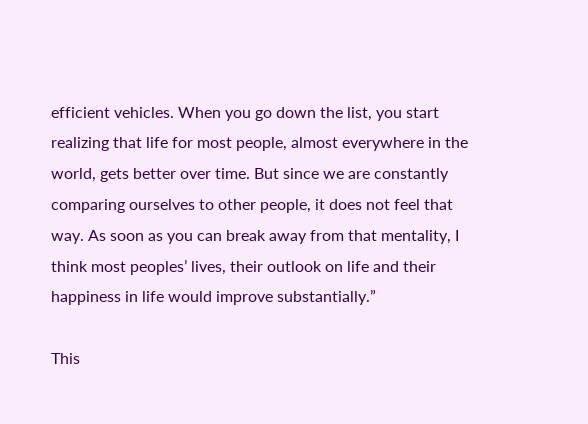efficient vehicles. When you go down the list, you start realizing that life for most people, almost everywhere in the world, gets better over time. But since we are constantly comparing ourselves to other people, it does not feel that way. As soon as you can break away from that mentality, I think most peoples’ lives, their outlook on life and their happiness in life would improve substantially.”

This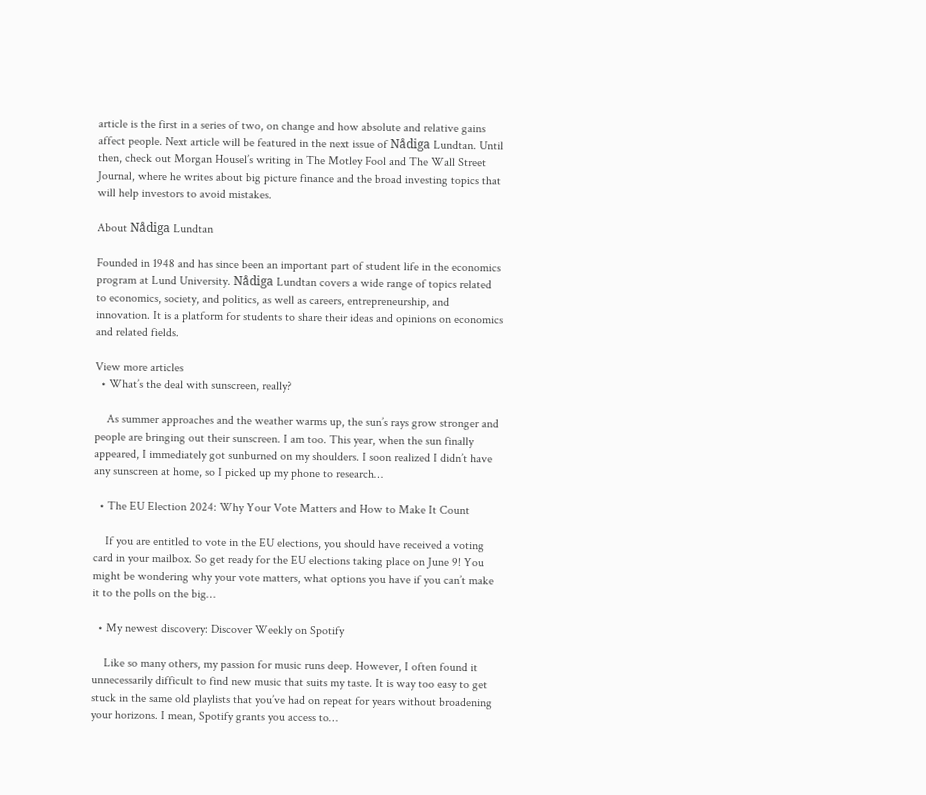article is the first in a series of two, on change and how absolute and relative gains affect people. Next article will be featured in the next issue of Nådiga Lundtan. Until then, check out Morgan Housel’s writing in The Motley Fool and The Wall Street Journal, where he writes about big picture finance and the broad investing topics that will help investors to avoid mistakes.

About Nådiga Lundtan

Founded in 1948 and has since been an important part of student life in the economics program at Lund University. Nådiga Lundtan covers a wide range of topics related to economics, society, and politics, as well as careers, entrepreneurship, and innovation. It is a platform for students to share their ideas and opinions on economics and related fields.

View more articles
  • What’s the deal with sunscreen, really?

    As summer approaches and the weather warms up, the sun’s rays grow stronger and people are bringing out their sunscreen. I am too. This year, when the sun finally appeared, I immediately got sunburned on my shoulders. I soon realized I didn’t have any sunscreen at home, so I picked up my phone to research…

  • The EU Election 2024: Why Your Vote Matters and How to Make It Count

    If you are entitled to vote in the EU elections, you should have received a voting card in your mailbox. So get ready for the EU elections taking place on June 9! You might be wondering why your vote matters, what options you have if you can’t make it to the polls on the big…

  • My newest discovery: Discover Weekly on Spotify

    Like so many others, my passion for music runs deep. However, I often found it unnecessarily difficult to find new music that suits my taste. It is way too easy to get stuck in the same old playlists that you’ve had on repeat for years without broadening your horizons. I mean, Spotify grants you access to…